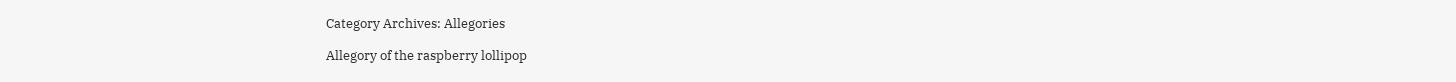Category Archives: Allegories

Allegory of the raspberry lollipop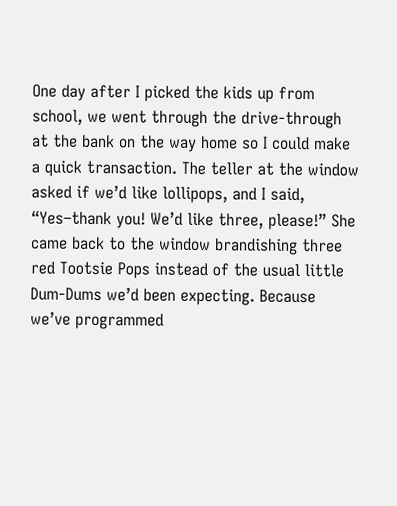One day after I picked the kids up from school, we went through the drive-through at the bank on the way home so I could make a quick transaction. The teller at the window asked if we’d like lollipops, and I said, “Yes–thank you! We’d like three, please!” She came back to the window brandishing three red Tootsie Pops instead of the usual little Dum-Dums we’d been expecting. Because we’ve programmed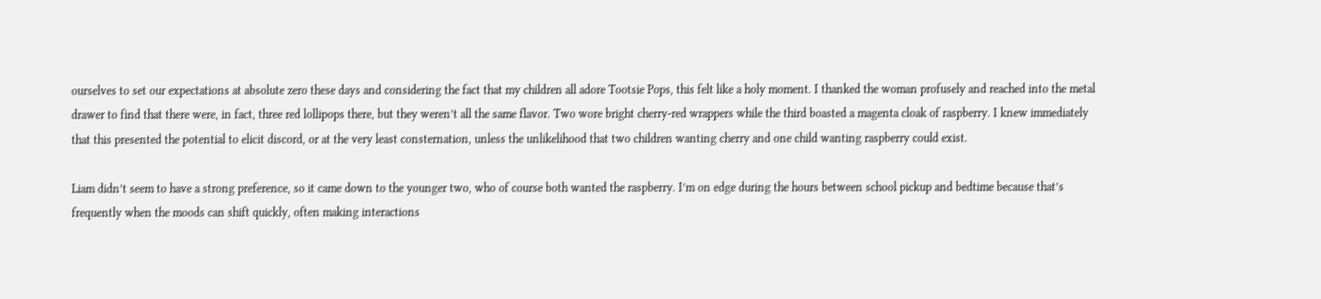ourselves to set our expectations at absolute zero these days and considering the fact that my children all adore Tootsie Pops, this felt like a holy moment. I thanked the woman profusely and reached into the metal drawer to find that there were, in fact, three red lollipops there, but they weren’t all the same flavor. Two wore bright cherry-red wrappers while the third boasted a magenta cloak of raspberry. I knew immediately that this presented the potential to elicit discord, or at the very least consternation, unless the unlikelihood that two children wanting cherry and one child wanting raspberry could exist.

Liam didn’t seem to have a strong preference, so it came down to the younger two, who of course both wanted the raspberry. I’m on edge during the hours between school pickup and bedtime because that’s frequently when the moods can shift quickly, often making interactions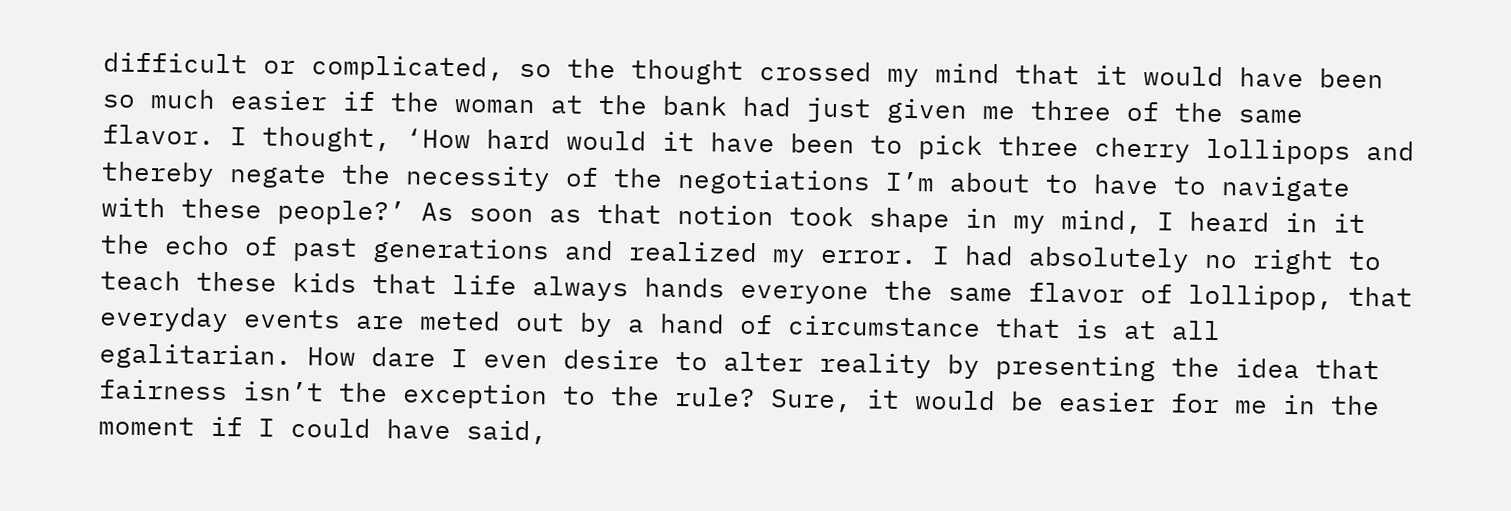difficult or complicated, so the thought crossed my mind that it would have been so much easier if the woman at the bank had just given me three of the same flavor. I thought, ‘How hard would it have been to pick three cherry lollipops and thereby negate the necessity of the negotiations I’m about to have to navigate with these people?’ As soon as that notion took shape in my mind, I heard in it the echo of past generations and realized my error. I had absolutely no right to teach these kids that life always hands everyone the same flavor of lollipop, that everyday events are meted out by a hand of circumstance that is at all egalitarian. How dare I even desire to alter reality by presenting the idea that fairness isn’t the exception to the rule? Sure, it would be easier for me in the moment if I could have said,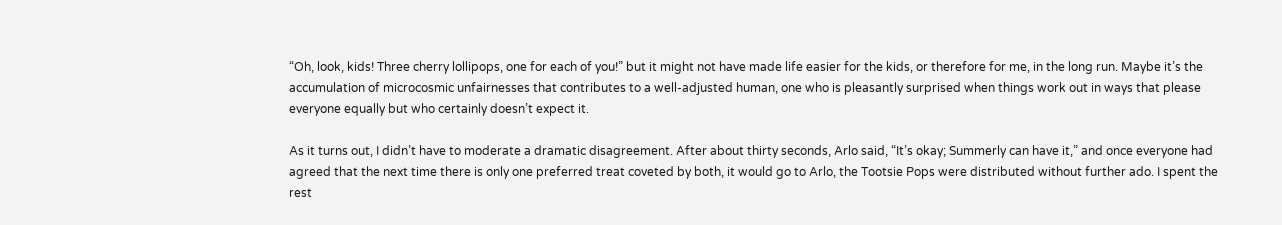“Oh, look, kids! Three cherry lollipops, one for each of you!” but it might not have made life easier for the kids, or therefore for me, in the long run. Maybe it’s the accumulation of microcosmic unfairnesses that contributes to a well-adjusted human, one who is pleasantly surprised when things work out in ways that please everyone equally but who certainly doesn’t expect it.

As it turns out, I didn’t have to moderate a dramatic disagreement. After about thirty seconds, Arlo said, “It’s okay; Summerly can have it,” and once everyone had agreed that the next time there is only one preferred treat coveted by both, it would go to Arlo, the Tootsie Pops were distributed without further ado. I spent the rest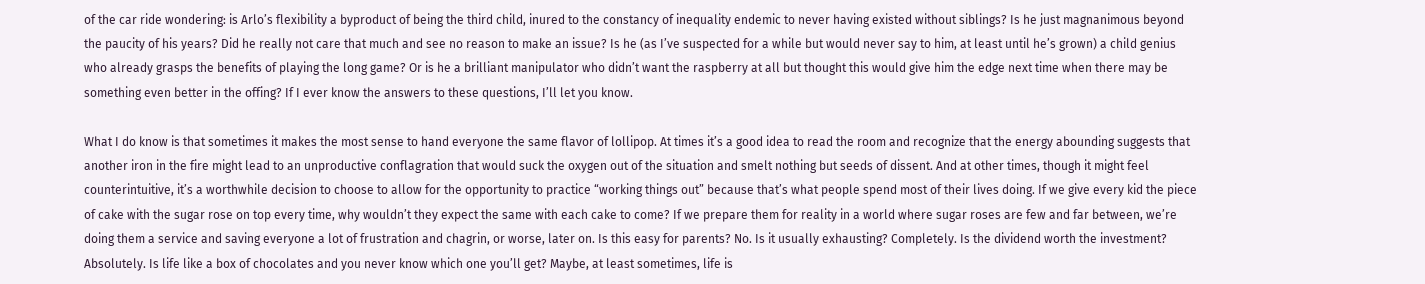of the car ride wondering: is Arlo’s flexibility a byproduct of being the third child, inured to the constancy of inequality endemic to never having existed without siblings? Is he just magnanimous beyond the paucity of his years? Did he really not care that much and see no reason to make an issue? Is he (as I’ve suspected for a while but would never say to him, at least until he’s grown) a child genius who already grasps the benefits of playing the long game? Or is he a brilliant manipulator who didn’t want the raspberry at all but thought this would give him the edge next time when there may be something even better in the offing? If I ever know the answers to these questions, I’ll let you know.

What I do know is that sometimes it makes the most sense to hand everyone the same flavor of lollipop. At times it’s a good idea to read the room and recognize that the energy abounding suggests that another iron in the fire might lead to an unproductive conflagration that would suck the oxygen out of the situation and smelt nothing but seeds of dissent. And at other times, though it might feel counterintuitive, it’s a worthwhile decision to choose to allow for the opportunity to practice “working things out” because that’s what people spend most of their lives doing. If we give every kid the piece of cake with the sugar rose on top every time, why wouldn’t they expect the same with each cake to come? If we prepare them for reality in a world where sugar roses are few and far between, we’re doing them a service and saving everyone a lot of frustration and chagrin, or worse, later on. Is this easy for parents? No. Is it usually exhausting? Completely. Is the dividend worth the investment? Absolutely. Is life like a box of chocolates and you never know which one you’ll get? Maybe, at least sometimes, life is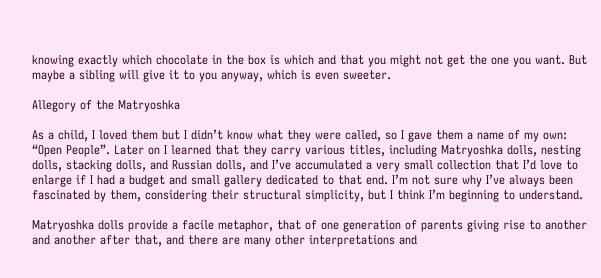knowing exactly which chocolate in the box is which and that you might not get the one you want. But maybe a sibling will give it to you anyway, which is even sweeter.

Allegory of the Matryoshka

As a child, I loved them but I didn’t know what they were called, so I gave them a name of my own: “Open People”. Later on I learned that they carry various titles, including Matryoshka dolls, nesting dolls, stacking dolls, and Russian dolls, and I’ve accumulated a very small collection that I’d love to enlarge if I had a budget and small gallery dedicated to that end. I’m not sure why I’ve always been fascinated by them, considering their structural simplicity, but I think I’m beginning to understand.

Matryoshka dolls provide a facile metaphor, that of one generation of parents giving rise to another and another after that, and there are many other interpretations and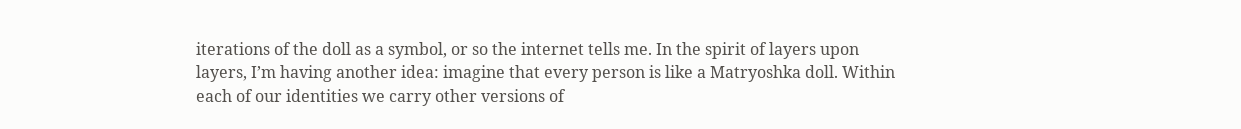iterations of the doll as a symbol, or so the internet tells me. In the spirit of layers upon layers, I’m having another idea: imagine that every person is like a Matryoshka doll. Within each of our identities we carry other versions of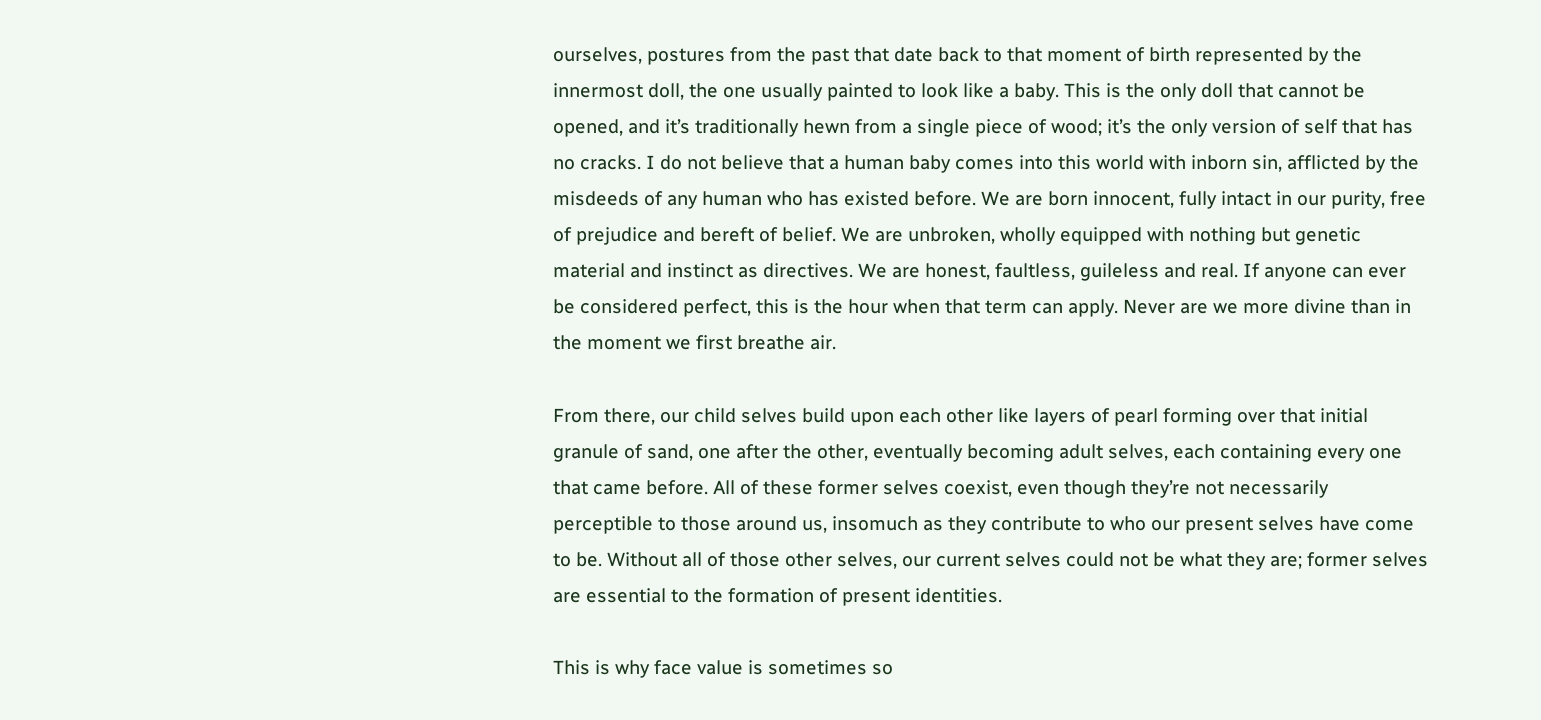ourselves, postures from the past that date back to that moment of birth represented by the innermost doll, the one usually painted to look like a baby. This is the only doll that cannot be opened, and it’s traditionally hewn from a single piece of wood; it’s the only version of self that has no cracks. I do not believe that a human baby comes into this world with inborn sin, afflicted by the misdeeds of any human who has existed before. We are born innocent, fully intact in our purity, free of prejudice and bereft of belief. We are unbroken, wholly equipped with nothing but genetic material and instinct as directives. We are honest, faultless, guileless and real. If anyone can ever be considered perfect, this is the hour when that term can apply. Never are we more divine than in the moment we first breathe air.

From there, our child selves build upon each other like layers of pearl forming over that initial granule of sand, one after the other, eventually becoming adult selves, each containing every one that came before. All of these former selves coexist, even though they’re not necessarily perceptible to those around us, insomuch as they contribute to who our present selves have come to be. Without all of those other selves, our current selves could not be what they are; former selves are essential to the formation of present identities.

This is why face value is sometimes so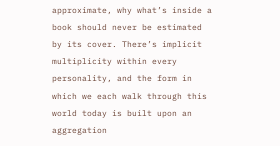approximate, why what’s inside a book should never be estimated by its cover. There’s implicit multiplicity within every personality, and the form in which we each walk through this world today is built upon an aggregation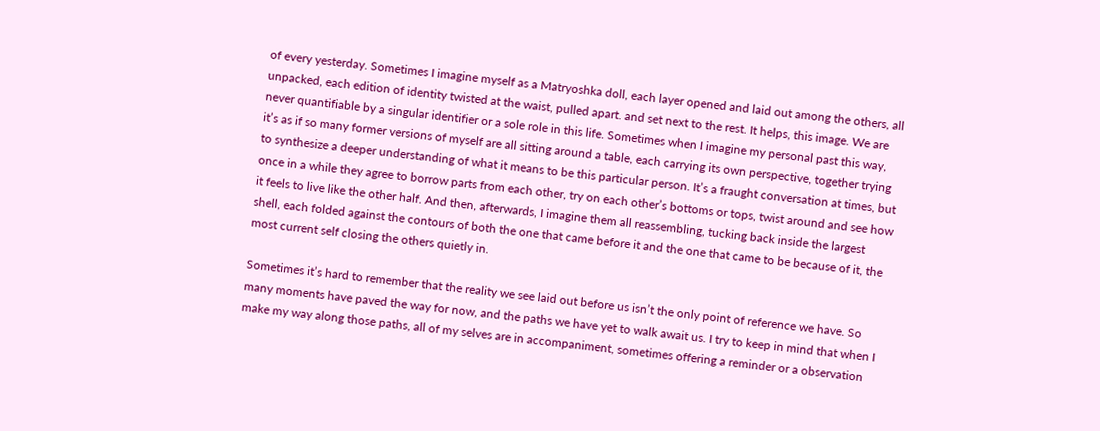of every yesterday. Sometimes I imagine myself as a Matryoshka doll, each layer opened and laid out among the others, all unpacked, each edition of identity twisted at the waist, pulled apart. and set next to the rest. It helps, this image. We are never quantifiable by a singular identifier or a sole role in this life. Sometimes when I imagine my personal past this way, it’s as if so many former versions of myself are all sitting around a table, each carrying its own perspective, together trying to synthesize a deeper understanding of what it means to be this particular person. It’s a fraught conversation at times, but once in a while they agree to borrow parts from each other, try on each other’s bottoms or tops, twist around and see how it feels to live like the other half. And then, afterwards, I imagine them all reassembling, tucking back inside the largest shell, each folded against the contours of both the one that came before it and the one that came to be because of it, the most current self closing the others quietly in.

Sometimes it’s hard to remember that the reality we see laid out before us isn’t the only point of reference we have. So many moments have paved the way for now, and the paths we have yet to walk await us. I try to keep in mind that when I make my way along those paths, all of my selves are in accompaniment, sometimes offering a reminder or a observation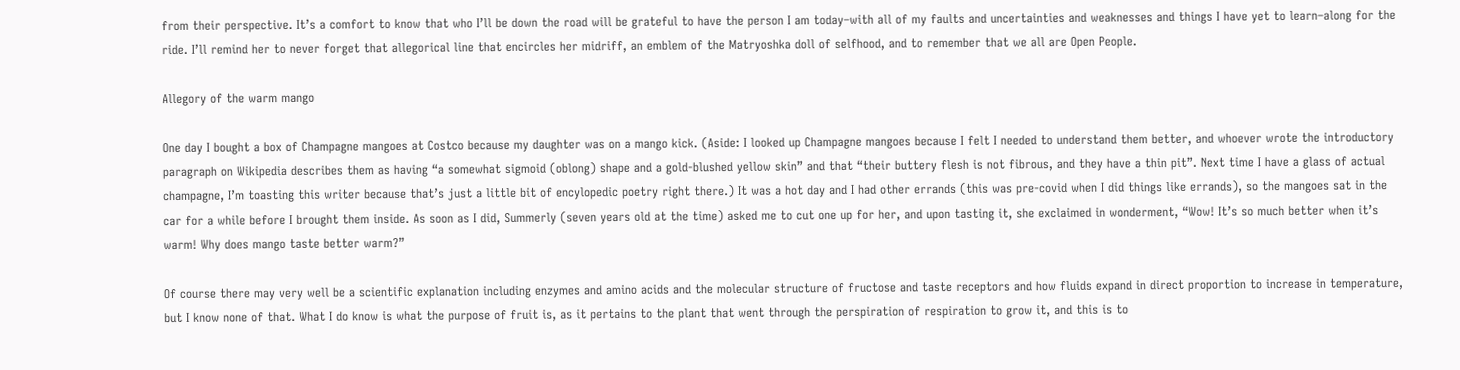from their perspective. It’s a comfort to know that who I’ll be down the road will be grateful to have the person I am today–with all of my faults and uncertainties and weaknesses and things I have yet to learn–along for the ride. I’ll remind her to never forget that allegorical line that encircles her midriff, an emblem of the Matryoshka doll of selfhood, and to remember that we all are Open People.

Allegory of the warm mango

One day I bought a box of Champagne mangoes at Costco because my daughter was on a mango kick. (Aside: I looked up Champagne mangoes because I felt I needed to understand them better, and whoever wrote the introductory paragraph on Wikipedia describes them as having “a somewhat sigmoid (oblong) shape and a gold-blushed yellow skin” and that “their buttery flesh is not fibrous, and they have a thin pit”. Next time I have a glass of actual champagne, I’m toasting this writer because that’s just a little bit of encylopedic poetry right there.) It was a hot day and I had other errands (this was pre-covid when I did things like errands), so the mangoes sat in the car for a while before I brought them inside. As soon as I did, Summerly (seven years old at the time) asked me to cut one up for her, and upon tasting it, she exclaimed in wonderment, “Wow! It’s so much better when it’s warm! Why does mango taste better warm?”

Of course there may very well be a scientific explanation including enzymes and amino acids and the molecular structure of fructose and taste receptors and how fluids expand in direct proportion to increase in temperature, but I know none of that. What I do know is what the purpose of fruit is, as it pertains to the plant that went through the perspiration of respiration to grow it, and this is to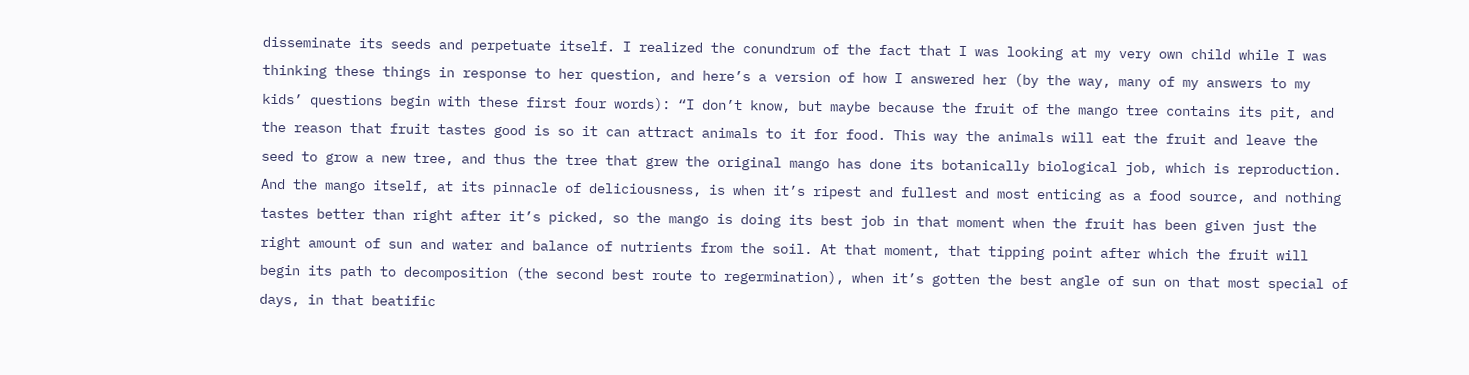disseminate its seeds and perpetuate itself. I realized the conundrum of the fact that I was looking at my very own child while I was thinking these things in response to her question, and here’s a version of how I answered her (by the way, many of my answers to my kids’ questions begin with these first four words): “I don’t know, but maybe because the fruit of the mango tree contains its pit, and the reason that fruit tastes good is so it can attract animals to it for food. This way the animals will eat the fruit and leave the seed to grow a new tree, and thus the tree that grew the original mango has done its botanically biological job, which is reproduction. And the mango itself, at its pinnacle of deliciousness, is when it’s ripest and fullest and most enticing as a food source, and nothing tastes better than right after it’s picked, so the mango is doing its best job in that moment when the fruit has been given just the right amount of sun and water and balance of nutrients from the soil. At that moment, that tipping point after which the fruit will begin its path to decomposition (the second best route to regermination), when it’s gotten the best angle of sun on that most special of days, in that beatific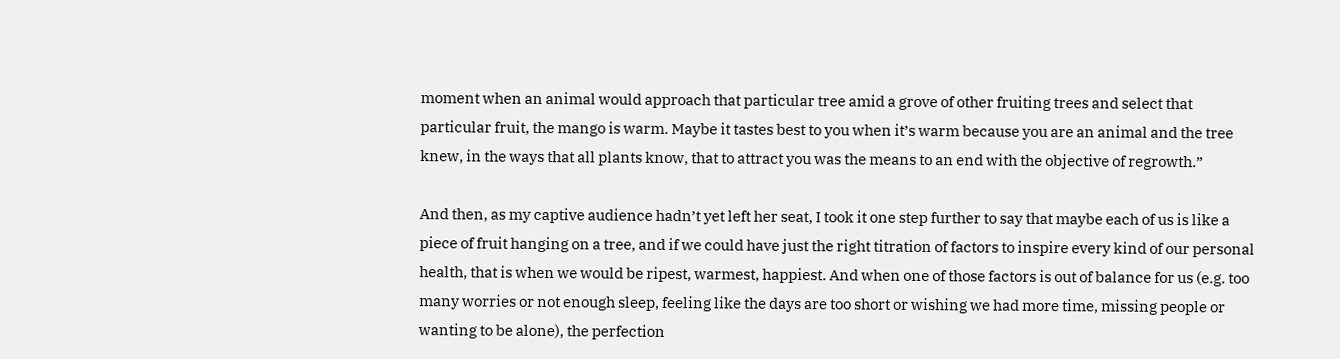moment when an animal would approach that particular tree amid a grove of other fruiting trees and select that particular fruit, the mango is warm. Maybe it tastes best to you when it’s warm because you are an animal and the tree knew, in the ways that all plants know, that to attract you was the means to an end with the objective of regrowth.”

And then, as my captive audience hadn’t yet left her seat, I took it one step further to say that maybe each of us is like a piece of fruit hanging on a tree, and if we could have just the right titration of factors to inspire every kind of our personal health, that is when we would be ripest, warmest, happiest. And when one of those factors is out of balance for us (e.g. too many worries or not enough sleep, feeling like the days are too short or wishing we had more time, missing people or wanting to be alone), the perfection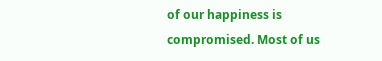of our happiness is compromised. Most of us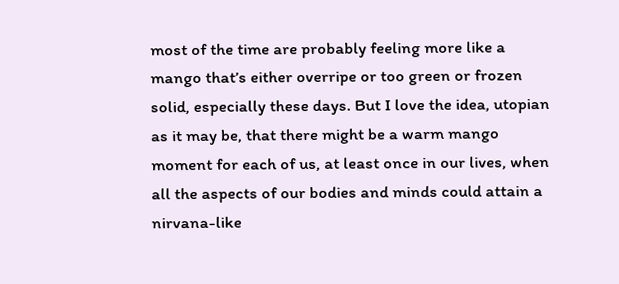most of the time are probably feeling more like a mango that’s either overripe or too green or frozen solid, especially these days. But I love the idea, utopian as it may be, that there might be a warm mango moment for each of us, at least once in our lives, when all the aspects of our bodies and minds could attain a nirvana-like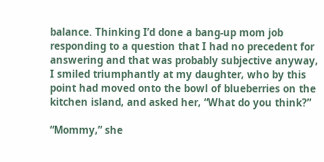balance. Thinking I’d done a bang-up mom job responding to a question that I had no precedent for answering and that was probably subjective anyway, I smiled triumphantly at my daughter, who by this point had moved onto the bowl of blueberries on the kitchen island, and asked her, “What do you think?”

“Mommy,” she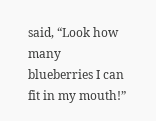said, “Look how many blueberries I can fit in my mouth!”